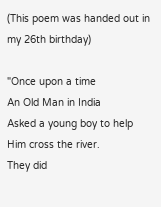(This poem was handed out in my 26th birthday)

"Once upon a time
An Old Man in India
Asked a young boy to help
Him cross the river.
They did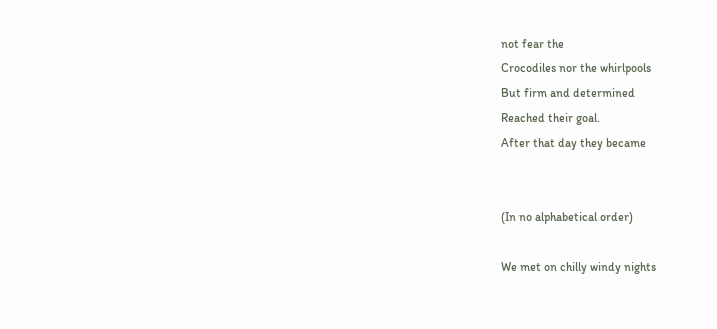not fear the
Crocodiles nor the whirlpools
But firm and determined
Reached their goal.
After that day they became


(In no alphabetical order)

We met on chilly windy nights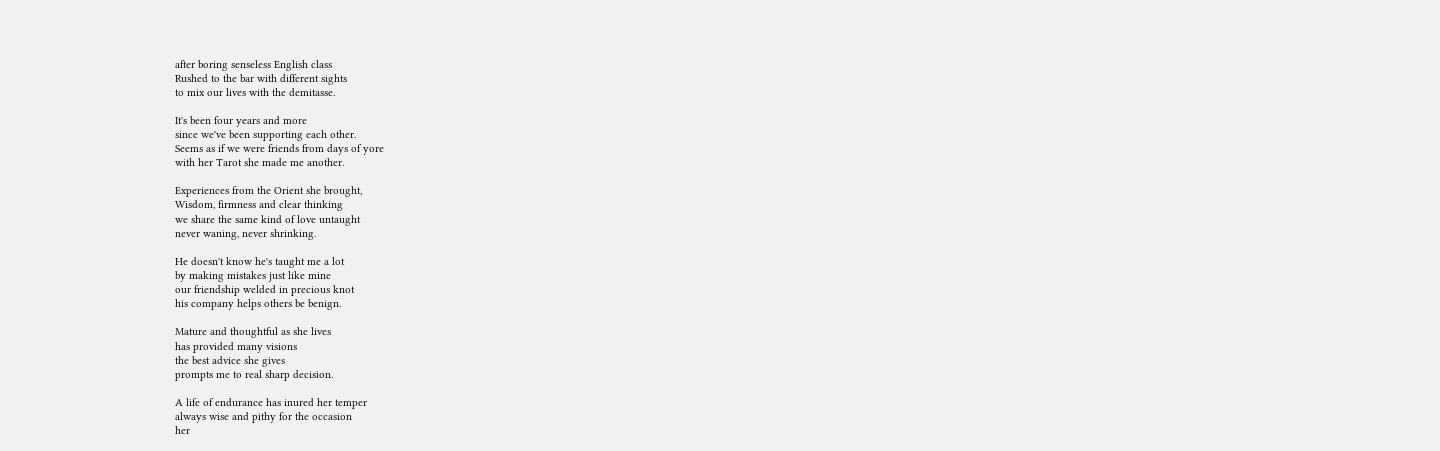after boring senseless English class
Rushed to the bar with different sights
to mix our lives with the demitasse.

It's been four years and more
since we've been supporting each other.
Seems as if we were friends from days of yore
with her Tarot she made me another.

Experiences from the Orient she brought,
Wisdom, firmness and clear thinking
we share the same kind of love untaught
never waning, never shrinking.

He doesn't know he's taught me a lot
by making mistakes just like mine
our friendship welded in precious knot
his company helps others be benign.

Mature and thoughtful as she lives
has provided many visions
the best advice she gives
prompts me to real sharp decision.

A life of endurance has inured her temper
always wise and pithy for the occasion
her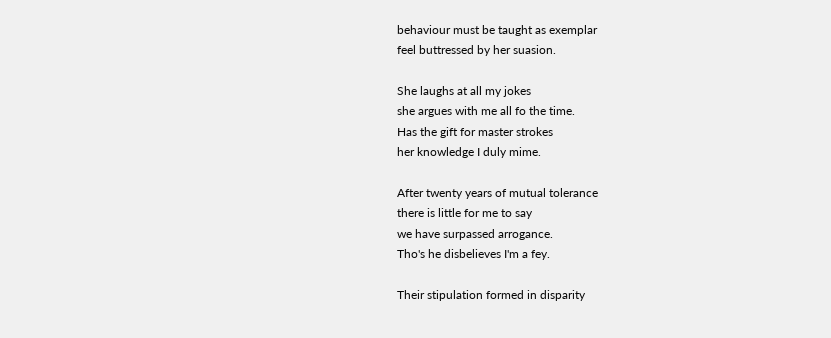behaviour must be taught as exemplar
feel buttressed by her suasion.

She laughs at all my jokes
she argues with me all fo the time.
Has the gift for master strokes
her knowledge I duly mime.

After twenty years of mutual tolerance
there is little for me to say
we have surpassed arrogance.
Tho's he disbelieves I'm a fey.

Their stipulation formed in disparity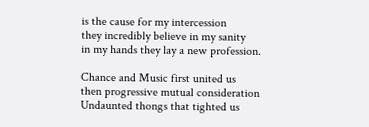is the cause for my intercession
they incredibly believe in my sanity
in my hands they lay a new profession.

Chance and Music first united us
then progressive mutual consideration
Undaunted thongs that tighted us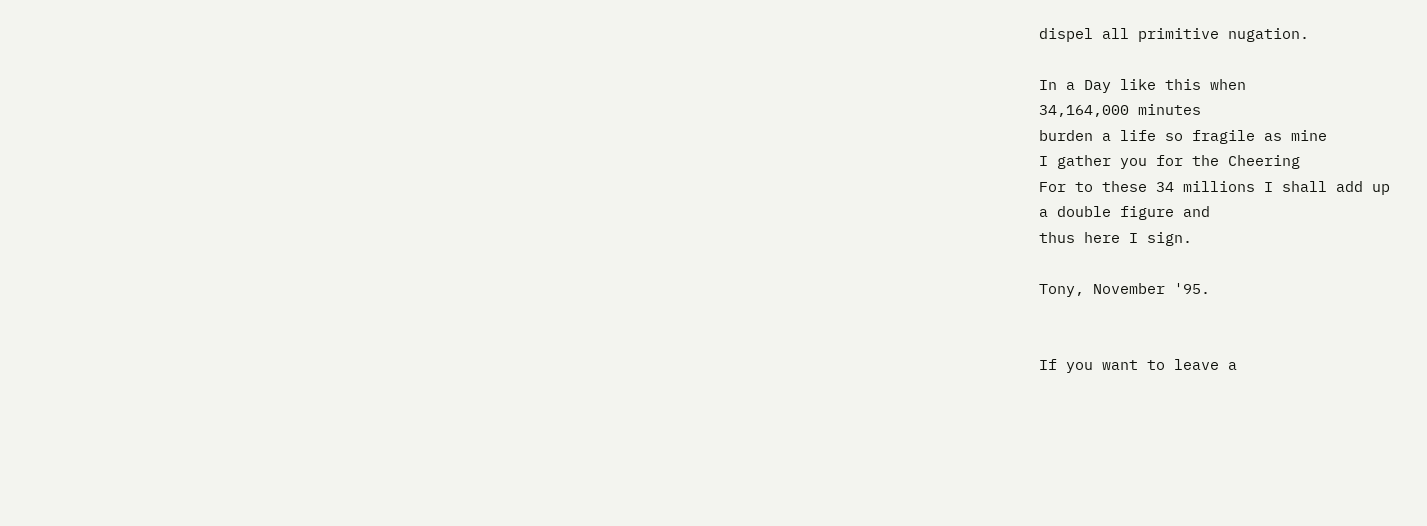dispel all primitive nugation.

In a Day like this when
34,164,000 minutes
burden a life so fragile as mine
I gather you for the Cheering
For to these 34 millions I shall add up
a double figure and
thus here I sign.

Tony, November '95.


If you want to leave a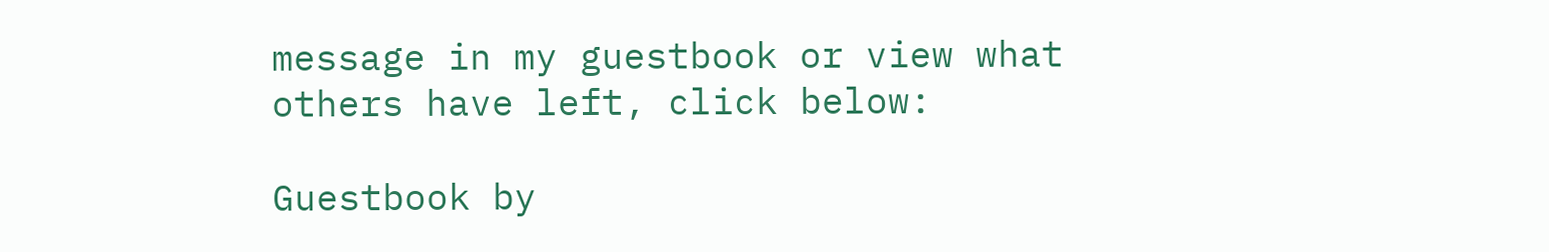message in my guestbook or view what others have left, click below:

Guestbook by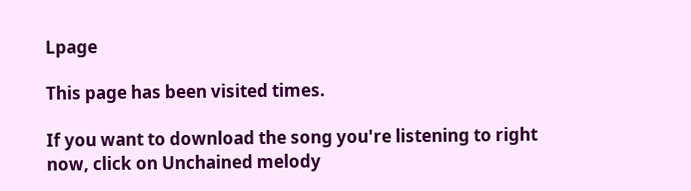Lpage

This page has been visited times.

If you want to download the song you're listening to right now, click on Unchained melody